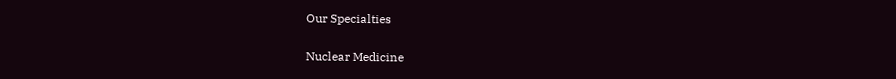Our Specialties

Nuclear Medicine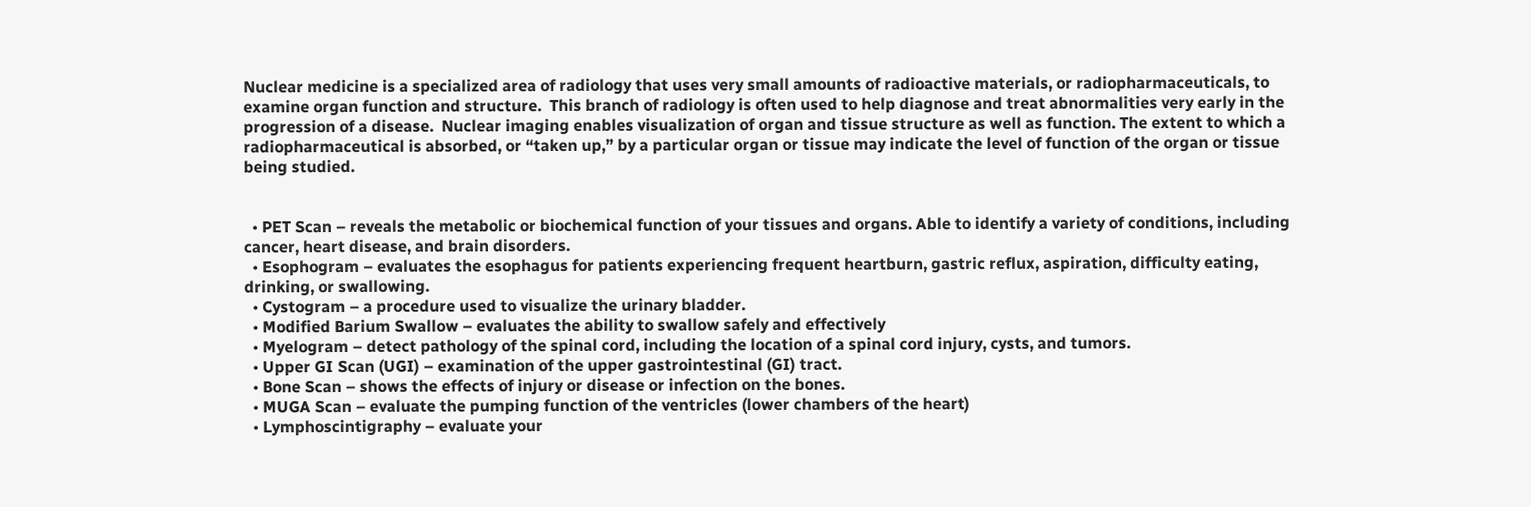Nuclear medicine is a specialized area of radiology that uses very small amounts of radioactive materials, or radiopharmaceuticals, to examine organ function and structure.  This branch of radiology is often used to help diagnose and treat abnormalities very early in the progression of a disease.  Nuclear imaging enables visualization of organ and tissue structure as well as function. The extent to which a radiopharmaceutical is absorbed, or “taken up,” by a particular organ or tissue may indicate the level of function of the organ or tissue being studied.


  • PET Scan – reveals the metabolic or biochemical function of your tissues and organs. Able to identify a variety of conditions, including cancer, heart disease, and brain disorders.
  • Esophogram – evaluates the esophagus for patients experiencing frequent heartburn, gastric reflux, aspiration, difficulty eating, drinking, or swallowing.
  • Cystogram – a procedure used to visualize the urinary bladder.
  • Modified Barium Swallow – evaluates the ability to swallow safely and effectively
  • Myelogram – detect pathology of the spinal cord, including the location of a spinal cord injury, cysts, and tumors.
  • Upper GI Scan (UGI) – examination of the upper gastrointestinal (GI) tract.
  • Bone Scan – shows the effects of injury or disease or infection on the bones.
  • MUGA Scan – evaluate the pumping function of the ventricles (lower chambers of the heart)
  • Lymphoscintigraphy – evaluate your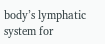body’s lymphatic system for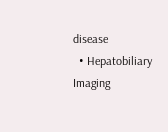disease
  • Hepatobiliary Imaging